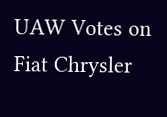UAW Votes on Fiat Chrysler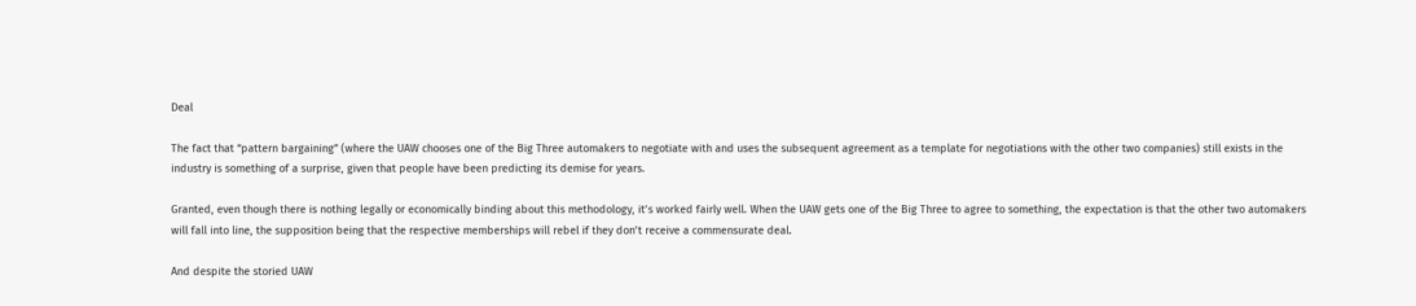Deal

The fact that “pattern bargaining” (where the UAW chooses one of the Big Three automakers to negotiate with and uses the subsequent agreement as a template for negotiations with the other two companies) still exists in the industry is something of a surprise, given that people have been predicting its demise for years.

Granted, even though there is nothing legally or economically binding about this methodology, it’s worked fairly well. When the UAW gets one of the Big Three to agree to something, the expectation is that the other two automakers will fall into line, the supposition being that the respective memberships will rebel if they don’t receive a commensurate deal.

And despite the storied UAW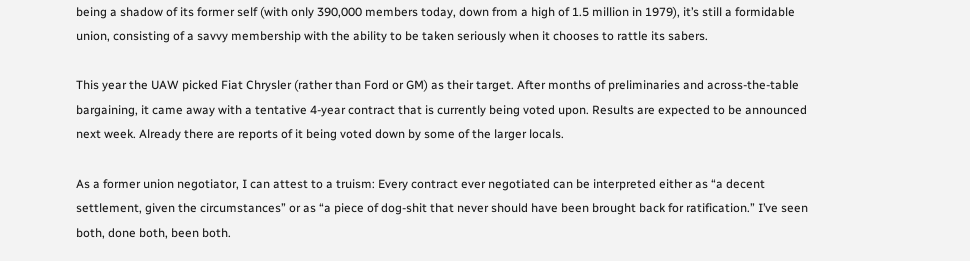being a shadow of its former self (with only 390,000 members today, down from a high of 1.5 million in 1979), it’s still a formidable union, consisting of a savvy membership with the ability to be taken seriously when it chooses to rattle its sabers.

This year the UAW picked Fiat Chrysler (rather than Ford or GM) as their target. After months of preliminaries and across-the-table bargaining, it came away with a tentative 4-year contract that is currently being voted upon. Results are expected to be announced next week. Already there are reports of it being voted down by some of the larger locals.

As a former union negotiator, I can attest to a truism: Every contract ever negotiated can be interpreted either as “a decent settlement, given the circumstances” or as “a piece of dog-shit that never should have been brought back for ratification.” I’ve seen both, done both, been both.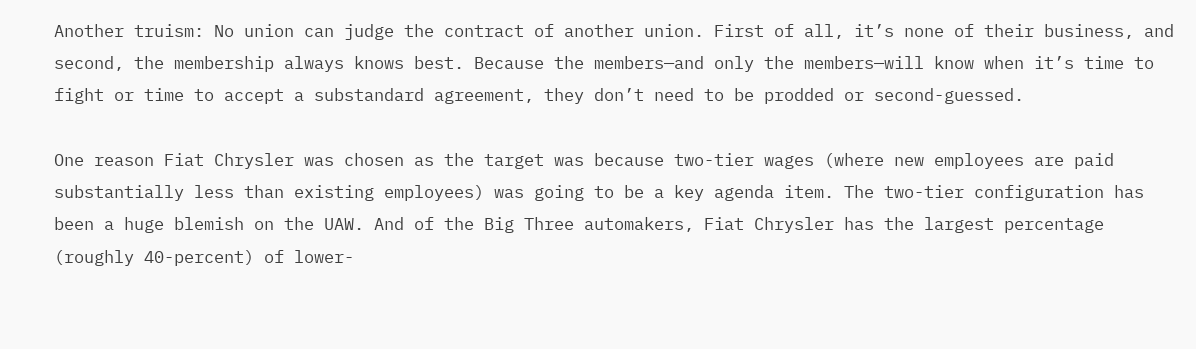Another truism: No union can judge the contract of another union. First of all, it’s none of their business, and second, the membership always knows best. Because the members—and only the members—will know when it’s time to fight or time to accept a substandard agreement, they don’t need to be prodded or second-guessed.

One reason Fiat Chrysler was chosen as the target was because two-tier wages (where new employees are paid substantially less than existing employees) was going to be a key agenda item. The two-tier configuration has been a huge blemish on the UAW. And of the Big Three automakers, Fiat Chrysler has the largest percentage (roughly 40-percent) of lower-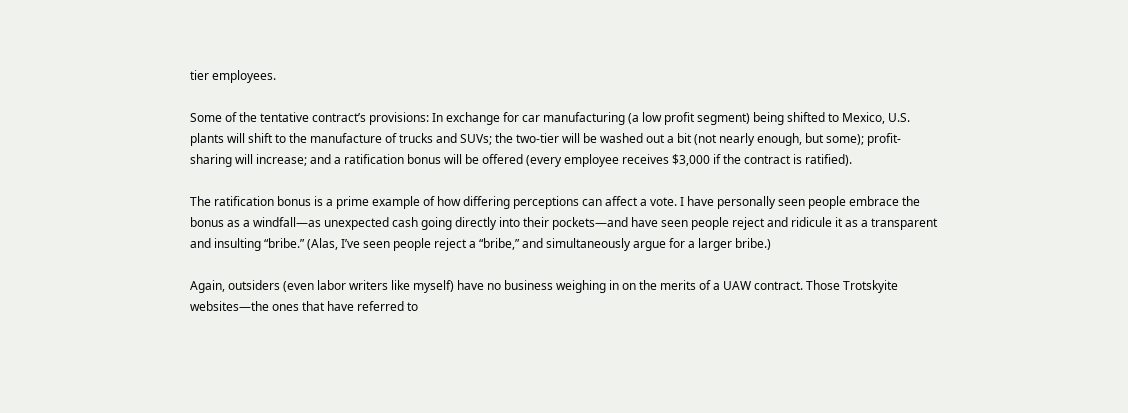tier employees.

Some of the tentative contract’s provisions: In exchange for car manufacturing (a low profit segment) being shifted to Mexico, U.S. plants will shift to the manufacture of trucks and SUVs; the two-tier will be washed out a bit (not nearly enough, but some); profit-sharing will increase; and a ratification bonus will be offered (every employee receives $3,000 if the contract is ratified).

The ratification bonus is a prime example of how differing perceptions can affect a vote. I have personally seen people embrace the bonus as a windfall—as unexpected cash going directly into their pockets—and have seen people reject and ridicule it as a transparent and insulting “bribe.” (Alas, I’ve seen people reject a “bribe,” and simultaneously argue for a larger bribe.)

Again, outsiders (even labor writers like myself) have no business weighing in on the merits of a UAW contract. Those Trotskyite websites—the ones that have referred to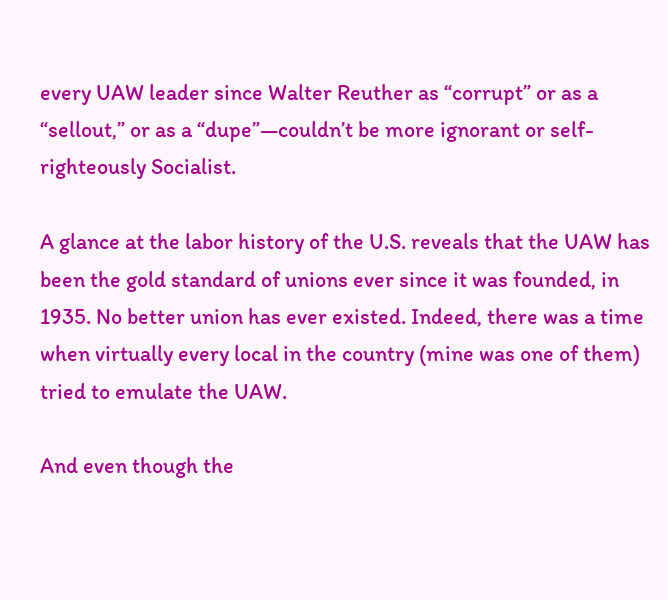every UAW leader since Walter Reuther as “corrupt” or as a “sellout,” or as a “dupe”—couldn’t be more ignorant or self-righteously Socialist.

A glance at the labor history of the U.S. reveals that the UAW has been the gold standard of unions ever since it was founded, in 1935. No better union has ever existed. Indeed, there was a time when virtually every local in the country (mine was one of them) tried to emulate the UAW.

And even though the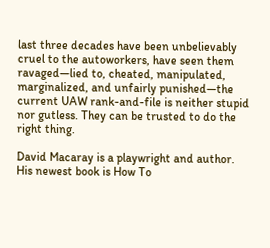last three decades have been unbelievably cruel to the autoworkers, have seen them ravaged—lied to, cheated, manipulated, marginalized, and unfairly punished—the current UAW rank-and-file is neither stupid nor gutless. They can be trusted to do the right thing.

David Macaray is a playwright and author. His newest book is How To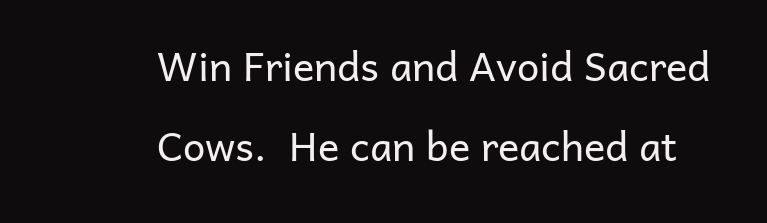Win Friends and Avoid Sacred Cows.  He can be reached at